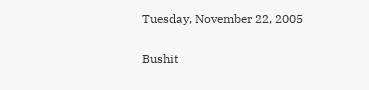Tuesday, November 22, 2005

Bushit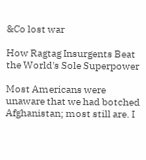&Co lost war

How Ragtag Insurgents Beat the World's Sole Superpower

Most Americans were unaware that we had botched Afghanistan; most still are. I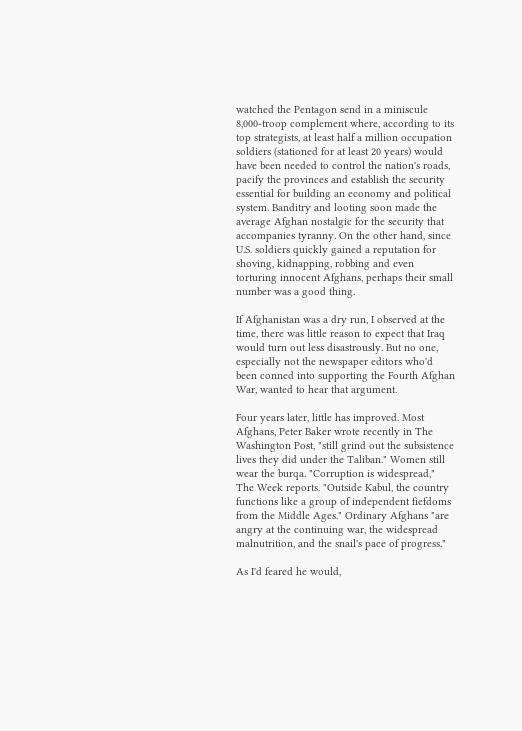watched the Pentagon send in a miniscule 8,000-troop complement where, according to its top strategists, at least half a million occupation soldiers (stationed for at least 20 years) would have been needed to control the nation's roads, pacify the provinces and establish the security essential for building an economy and political system. Banditry and looting soon made the average Afghan nostalgic for the security that accompanies tyranny. On the other hand, since U.S. soldiers quickly gained a reputation for shoving, kidnapping, robbing and even torturing innocent Afghans, perhaps their small number was a good thing.

If Afghanistan was a dry run, I observed at the time, there was little reason to expect that Iraq would turn out less disastrously. But no one, especially not the newspaper editors who'd been conned into supporting the Fourth Afghan War, wanted to hear that argument.

Four years later, little has improved. Most Afghans, Peter Baker wrote recently in The Washington Post, "still grind out the subsistence lives they did under the Taliban." Women still wear the burqa. "Corruption is widespread," The Week reports. "Outside Kabul, the country functions like a group of independent fiefdoms from the Middle Ages." Ordinary Afghans "are angry at the continuing war, the widespread malnutrition, and the snail's pace of progress."

As I'd feared he would,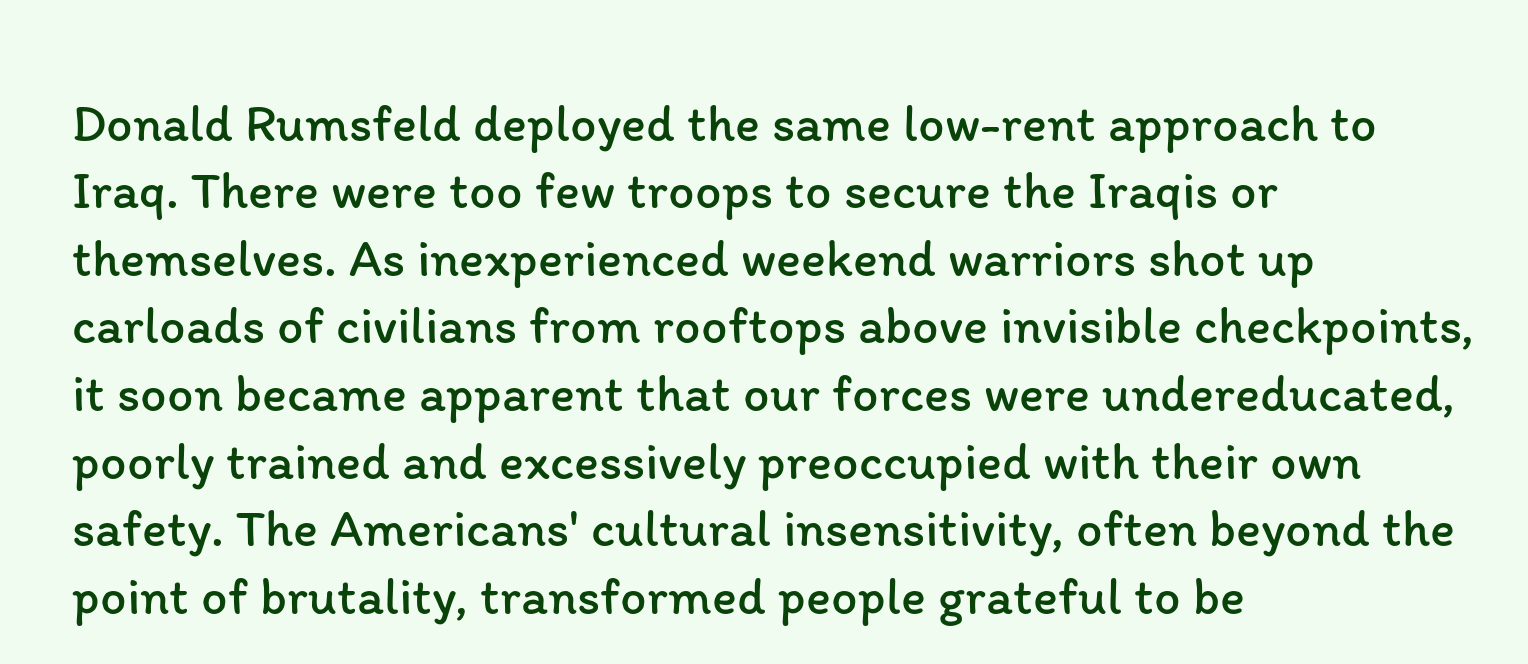Donald Rumsfeld deployed the same low-rent approach to Iraq. There were too few troops to secure the Iraqis or themselves. As inexperienced weekend warriors shot up carloads of civilians from rooftops above invisible checkpoints, it soon became apparent that our forces were undereducated, poorly trained and excessively preoccupied with their own safety. The Americans' cultural insensitivity, often beyond the point of brutality, transformed people grateful to be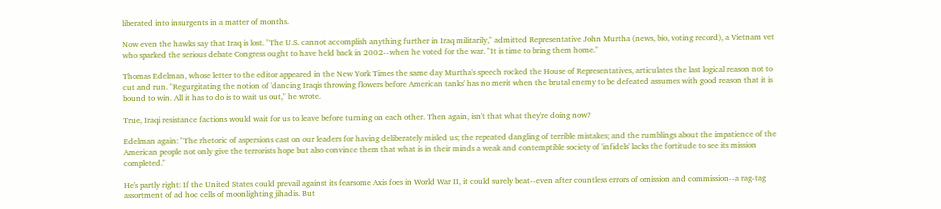liberated into insurgents in a matter of months.

Now even the hawks say that Iraq is lost. "The U.S. cannot accomplish anything further in Iraq militarily," admitted Representative John Murtha (news, bio, voting record), a Vietnam vet who sparked the serious debate Congress ought to have held back in 2002--when he voted for the war. "It is time to bring them home."

Thomas Edelman, whose letter to the editor appeared in the New York Times the same day Murtha's speech rocked the House of Representatives, articulates the last logical reason not to cut and run. "Regurgitating the notion of 'dancing Iraqis throwing flowers before American tanks' has no merit when the brutal enemy to be defeated assumes with good reason that it is bound to win. All it has to do is to wait us out," he wrote.

True, Iraqi resistance factions would wait for us to leave before turning on each other. Then again, isn't that what they're doing now?

Edelman again: "The rhetoric of aspersions cast on our leaders for having deliberately misled us; the repeated dangling of terrible mistakes; and the rumblings about the impatience of the American people not only give the terrorists hope but also convince them that what is in their minds a weak and contemptible society of 'infidels' lacks the fortitude to see its mission completed."

He's partly right: If the United States could prevail against its fearsome Axis foes in World War II, it could surely beat--even after countless errors of omission and commission--a rag-tag assortment of ad hoc cells of moonlighting jihadis. But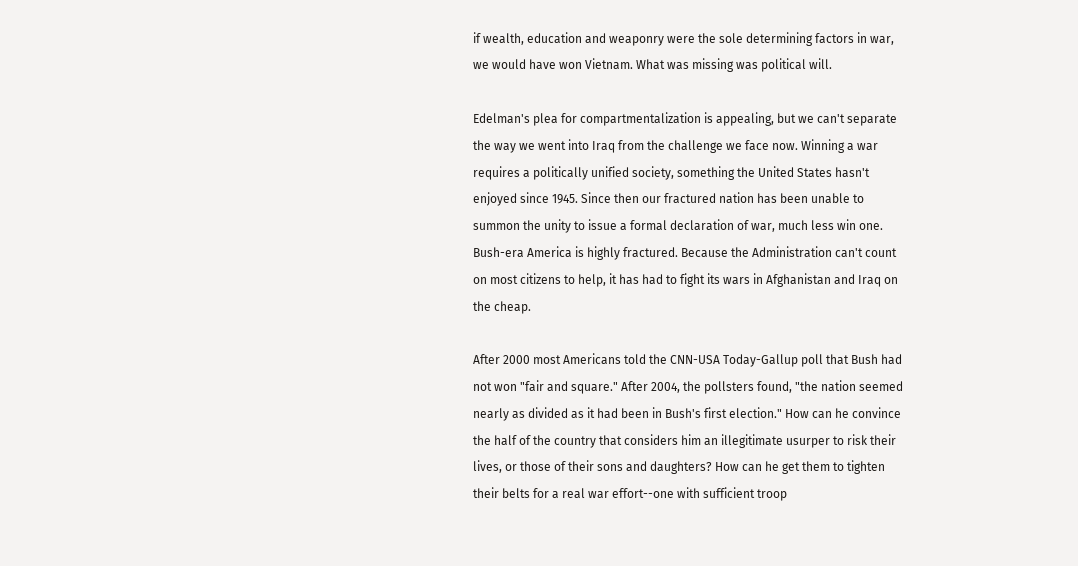if wealth, education and weaponry were the sole determining factors in war, we would have won Vietnam. What was missing was political will.

Edelman's plea for compartmentalization is appealing, but we can't separate the way we went into Iraq from the challenge we face now. Winning a war requires a politically unified society, something the United States hasn't enjoyed since 1945. Since then our fractured nation has been unable to summon the unity to issue a formal declaration of war, much less win one. Bush-era America is highly fractured. Because the Administration can't count on most citizens to help, it has had to fight its wars in Afghanistan and Iraq on the cheap.

After 2000 most Americans told the CNN-USA Today-Gallup poll that Bush had not won "fair and square." After 2004, the pollsters found, "the nation seemed nearly as divided as it had been in Bush's first election." How can he convince the half of the country that considers him an illegitimate usurper to risk their lives, or those of their sons and daughters? How can he get them to tighten their belts for a real war effort--one with sufficient troop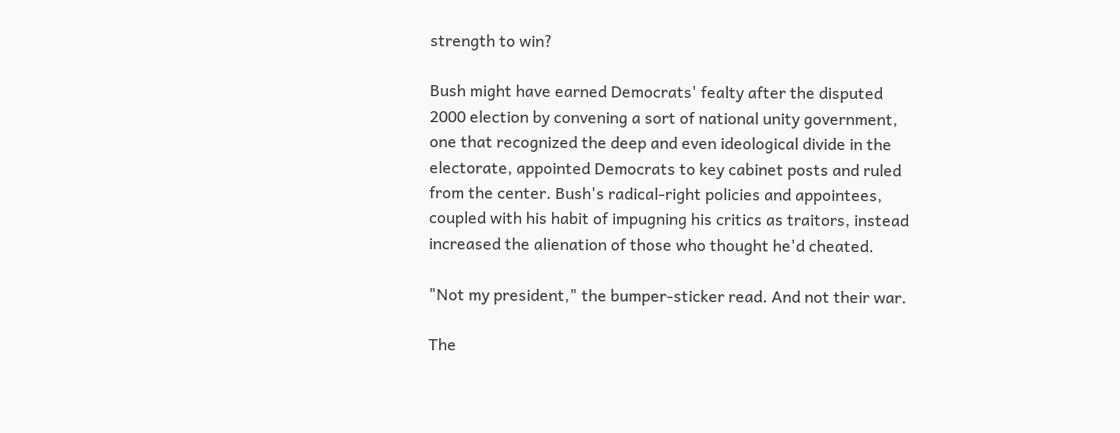strength to win?

Bush might have earned Democrats' fealty after the disputed 2000 election by convening a sort of national unity government, one that recognized the deep and even ideological divide in the electorate, appointed Democrats to key cabinet posts and ruled from the center. Bush's radical-right policies and appointees, coupled with his habit of impugning his critics as traitors, instead increased the alienation of those who thought he'd cheated.

"Not my president," the bumper-sticker read. And not their war.

The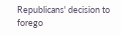Republicans' decision to forego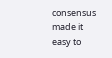consensus made it easy to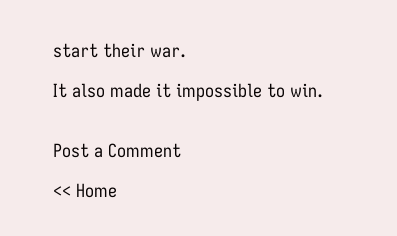start their war.

It also made it impossible to win.


Post a Comment

<< Home